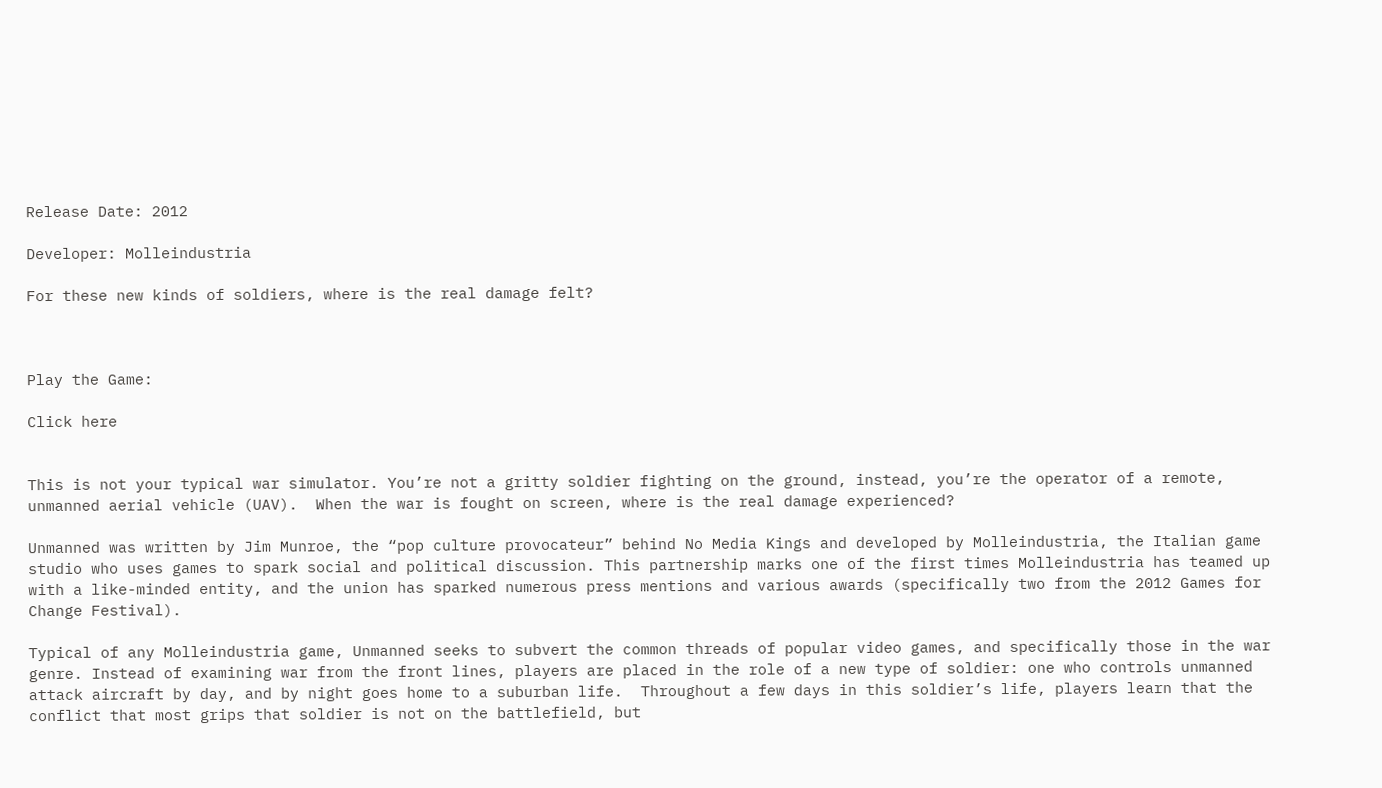Release Date: 2012

Developer: Molleindustria

For these new kinds of soldiers, where is the real damage felt?



Play the Game:

Click here


This is not your typical war simulator. You’re not a gritty soldier fighting on the ground, instead, you’re the operator of a remote, unmanned aerial vehicle (UAV).  When the war is fought on screen, where is the real damage experienced?

Unmanned was written by Jim Munroe, the “pop culture provocateur” behind No Media Kings and developed by Molleindustria, the Italian game studio who uses games to spark social and political discussion. This partnership marks one of the first times Molleindustria has teamed up with a like-minded entity, and the union has sparked numerous press mentions and various awards (specifically two from the 2012 Games for Change Festival).

Typical of any Molleindustria game, Unmanned seeks to subvert the common threads of popular video games, and specifically those in the war genre. Instead of examining war from the front lines, players are placed in the role of a new type of soldier: one who controls unmanned attack aircraft by day, and by night goes home to a suburban life.  Throughout a few days in this soldier’s life, players learn that the conflict that most grips that soldier is not on the battlefield, but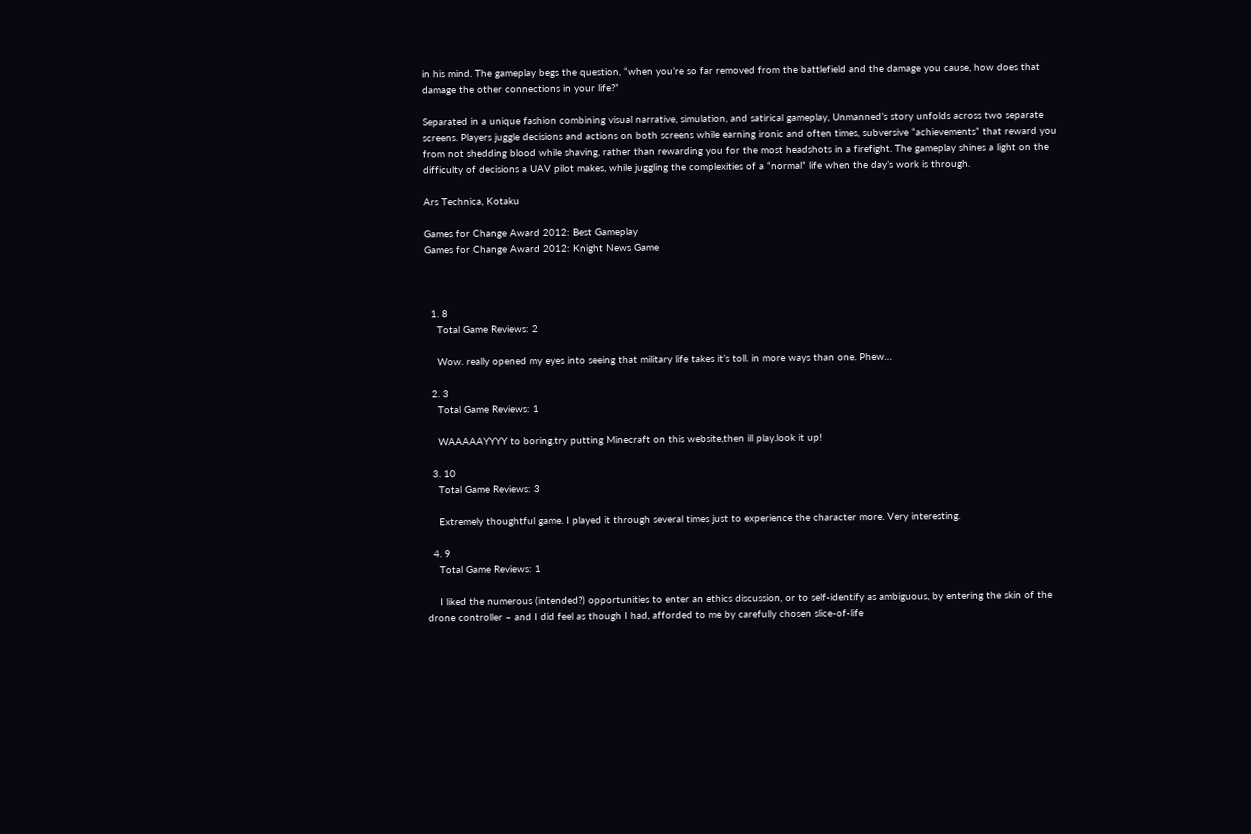in his mind. The gameplay begs the question, “when you’re so far removed from the battlefield and the damage you cause, how does that damage the other connections in your life?”

Separated in a unique fashion combining visual narrative, simulation, and satirical gameplay, Unmanned’s story unfolds across two separate screens. Players juggle decisions and actions on both screens while earning ironic and often times, subversive “achievements” that reward you from not shedding blood while shaving, rather than rewarding you for the most headshots in a firefight. The gameplay shines a light on the difficulty of decisions a UAV pilot makes, while juggling the complexities of a “normal” life when the day’s work is through.

Ars Technica, Kotaku

Games for Change Award 2012: Best Gameplay
Games for Change Award 2012: Knight News Game



  1. 8
    Total Game Reviews: 2

    Wow. really opened my eyes into seeing that military life takes it’s toll. in more ways than one. Phew…

  2. 3
    Total Game Reviews: 1

    WAAAAAYYYY to boring.try putting Minecraft on this website,then ill play.look it up!

  3. 10
    Total Game Reviews: 3

    Extremely thoughtful game. I played it through several times just to experience the character more. Very interesting.

  4. 9
    Total Game Reviews: 1

    I liked the numerous (intended?) opportunities to enter an ethics discussion, or to self-identify as ambiguous, by entering the skin of the drone controller – and I did feel as though I had, afforded to me by carefully chosen slice-of-life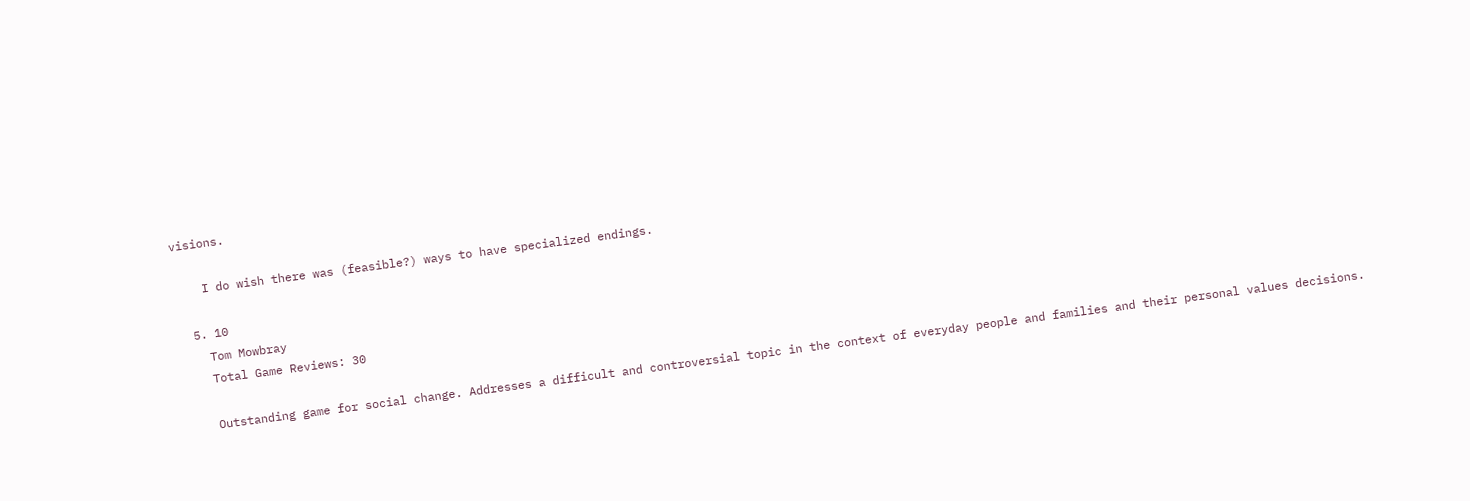visions.

    I do wish there was (feasible?) ways to have specialized endings.

  5. 10
    Tom Mowbray
    Total Game Reviews: 30

    Outstanding game for social change. Addresses a difficult and controversial topic in the context of everyday people and families and their personal values decisions.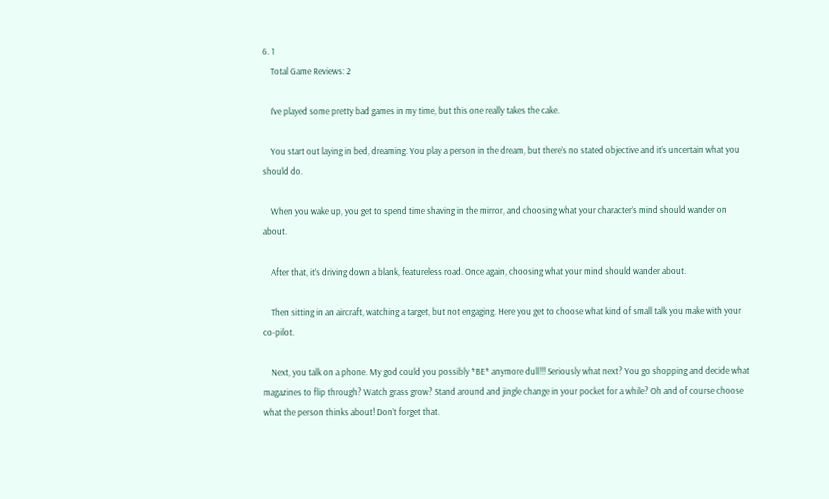6. 1
    Total Game Reviews: 2

    I’ve played some pretty bad games in my time, but this one really takes the cake.

    You start out laying in bed, dreaming. You play a person in the dream, but there’s no stated objective and it’s uncertain what you should do.

    When you wake up, you get to spend time shaving in the mirror, and choosing what your character’s mind should wander on about.

    After that, it’s driving down a blank, featureless road. Once again, choosing what your mind should wander about.

    Then sitting in an aircraft, watching a target, but not engaging. Here you get to choose what kind of small talk you make with your co-pilot.

    Next, you talk on a phone. My god could you possibly *BE* anymore dull!!! Seriously what next? You go shopping and decide what magazines to flip through? Watch grass grow? Stand around and jingle change in your pocket for a while? Oh and of course choose what the person thinks about! Don’t forget that.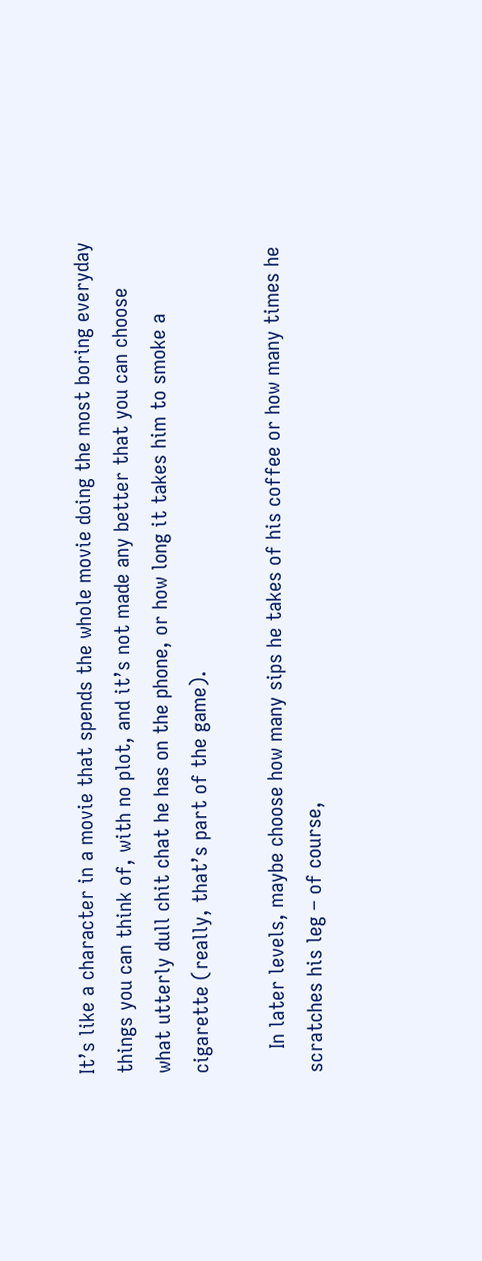It’s like a character in a movie that spends the whole movie doing the most boring everyday things you can think of, with no plot, and it’s not made any better that you can choose what utterly dull chit chat he has on the phone, or how long it takes him to smoke a cigarette (really, that’s part of the game).

    In later levels, maybe choose how many sips he takes of his coffee or how many times he scratches his leg – of course,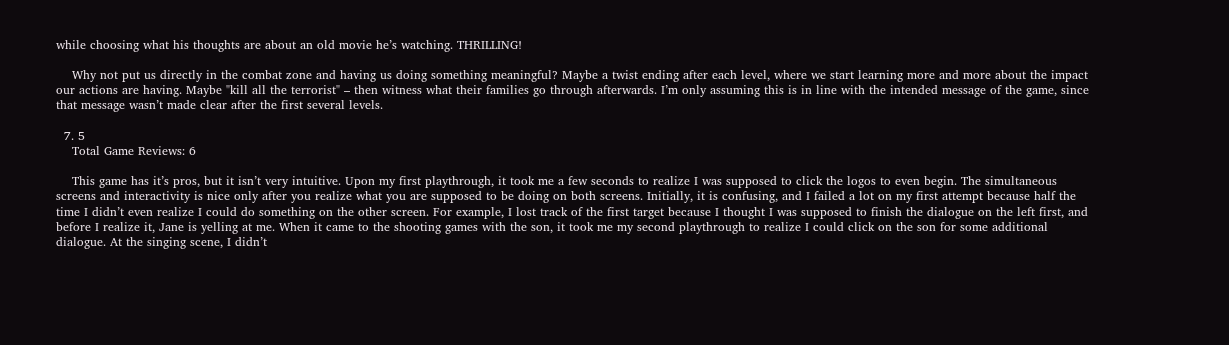while choosing what his thoughts are about an old movie he’s watching. THRILLING!

    Why not put us directly in the combat zone and having us doing something meaningful? Maybe a twist ending after each level, where we start learning more and more about the impact our actions are having. Maybe "kill all the terrorist" – then witness what their families go through afterwards. I’m only assuming this is in line with the intended message of the game, since that message wasn’t made clear after the first several levels.

  7. 5
    Total Game Reviews: 6

    This game has it’s pros, but it isn’t very intuitive. Upon my first playthrough, it took me a few seconds to realize I was supposed to click the logos to even begin. The simultaneous screens and interactivity is nice only after you realize what you are supposed to be doing on both screens. Initially, it is confusing, and I failed a lot on my first attempt because half the time I didn’t even realize I could do something on the other screen. For example, I lost track of the first target because I thought I was supposed to finish the dialogue on the left first, and before I realize it, Jane is yelling at me. When it came to the shooting games with the son, it took me my second playthrough to realize I could click on the son for some additional dialogue. At the singing scene, I didn’t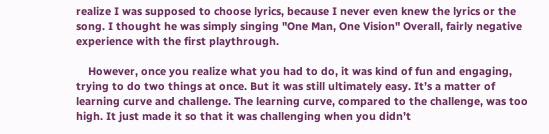realize I was supposed to choose lyrics, because I never even knew the lyrics or the song. I thought he was simply singing "One Man, One Vision" Overall, fairly negative experience with the first playthrough.

    However, once you realize what you had to do, it was kind of fun and engaging, trying to do two things at once. But it was still ultimately easy. It’s a matter of learning curve and challenge. The learning curve, compared to the challenge, was too high. It just made it so that it was challenging when you didn’t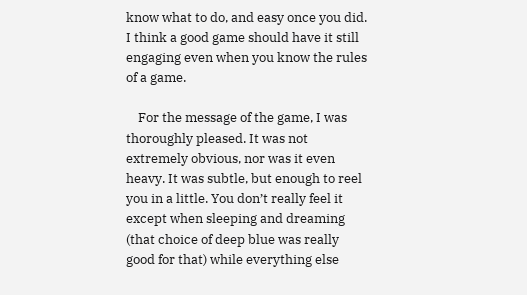know what to do, and easy once you did. I think a good game should have it still engaging even when you know the rules of a game.

    For the message of the game, I was thoroughly pleased. It was not extremely obvious, nor was it even heavy. It was subtle, but enough to reel you in a little. You don’t really feel it except when sleeping and dreaming (that choice of deep blue was really good for that) while everything else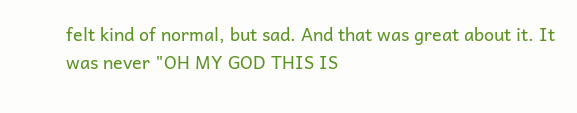felt kind of normal, but sad. And that was great about it. It was never "OH MY GOD THIS IS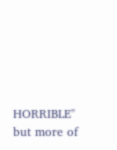HORRIBLE" but more of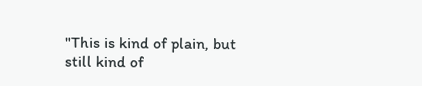"This is kind of plain, but still kind of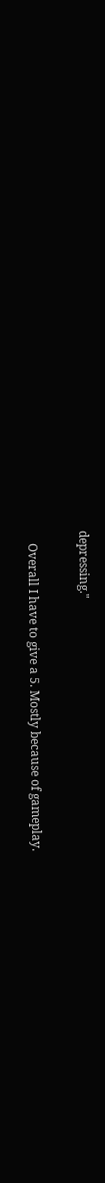depressing."

    Overall I have to give a 5. Mostly because of gameplay.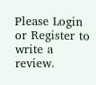Please Login or Register to write a review.